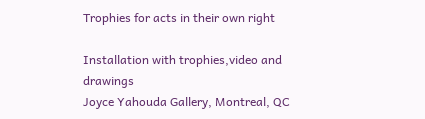Trophies for acts in their own right

Installation with trophies,video and drawings
Joyce Yahouda Gallery, Montreal, QC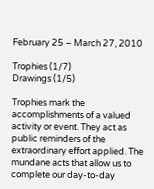February 25 – March 27, 2010

Trophies (1/7)
Drawings (1/5)

Trophies mark the accomplishments of a valued activity or event. They act as public reminders of the extraordinary effort applied. The mundane acts that allow us to complete our day-to-day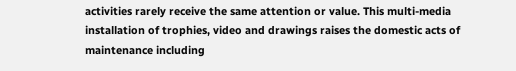activities rarely receive the same attention or value. This multi-media installation of trophies, video and drawings raises the domestic acts of maintenance including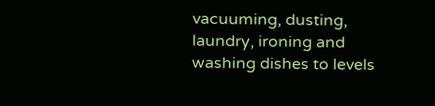vacuuming, dusting, laundry, ironing and washing dishes to levels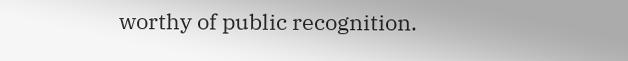worthy of public recognition.